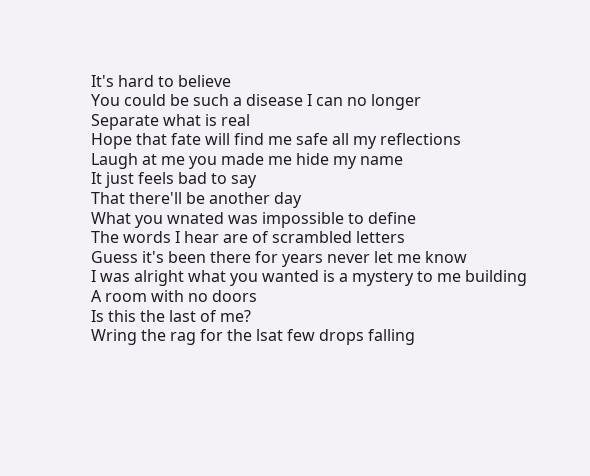It's hard to believe
You could be such a disease I can no longer
Separate what is real
Hope that fate will find me safe all my reflections
Laugh at me you made me hide my name
It just feels bad to say
That there'll be another day
What you wnated was impossible to define
The words I hear are of scrambled letters
Guess it's been there for years never let me know
I was alright what you wanted is a mystery to me building
A room with no doors
Is this the last of me?
Wring the rag for the lsat few drops falling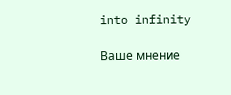into infinity

Ваше мнение